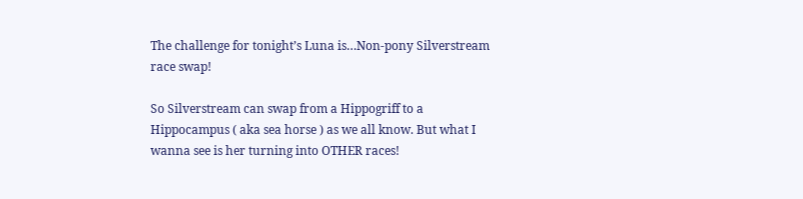The challenge for tonight’s Luna is…Non-pony Silverstream race swap!

So Silverstream can swap from a Hippogriff to a Hippocampus ( aka sea horse ) as we all know. But what I wanna see is her turning into OTHER races!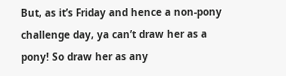But, as it’s Friday and hence a non-pony challenge day, ya can’t draw her as a pony! So draw her as any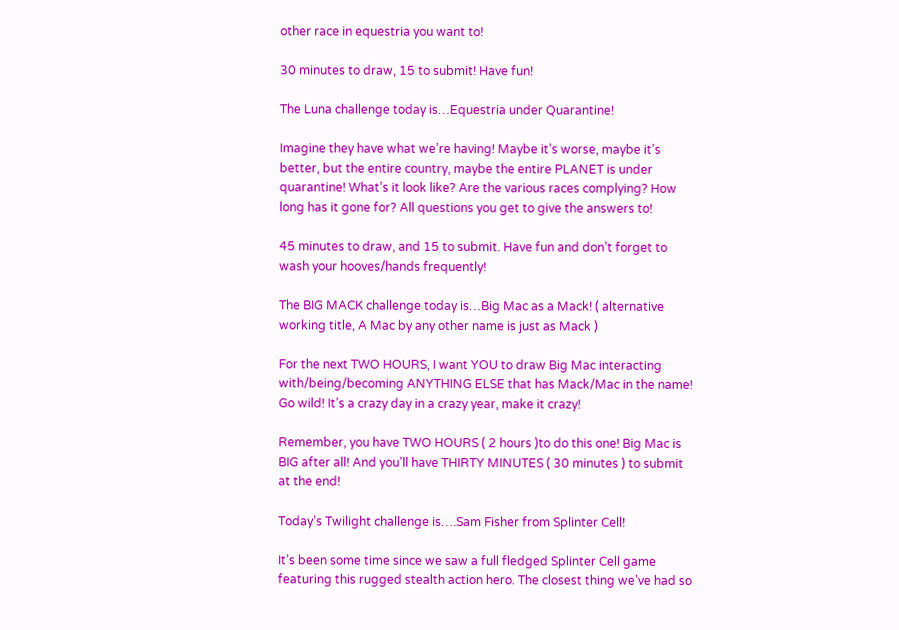other race in equestria you want to!

30 minutes to draw, 15 to submit! Have fun!

The Luna challenge today is…Equestria under Quarantine!

Imagine they have what we’re having! Maybe it’s worse, maybe it’s better, but the entire country, maybe the entire PLANET is under quarantine! What’s it look like? Are the various races complying? How long has it gone for? All questions you get to give the answers to!

45 minutes to draw, and 15 to submit. Have fun and don’t forget to wash your hooves/hands frequently!

The BIG MACK challenge today is…Big Mac as a Mack! ( alternative working title, A Mac by any other name is just as Mack )

For the next TWO HOURS, I want YOU to draw Big Mac interacting with/being/becoming ANYTHING ELSE that has Mack/Mac in the name! Go wild! It’s a crazy day in a crazy year, make it crazy!

Remember, you have TWO HOURS ( 2 hours )to do this one! Big Mac is BIG after all! And you’ll have THIRTY MINUTES ( 30 minutes ) to submit at the end!

Today’s Twilight challenge is….Sam Fisher from Splinter Cell!

It’s been some time since we saw a full fledged Splinter Cell game featuring this rugged stealth action hero. The closest thing we’ve had so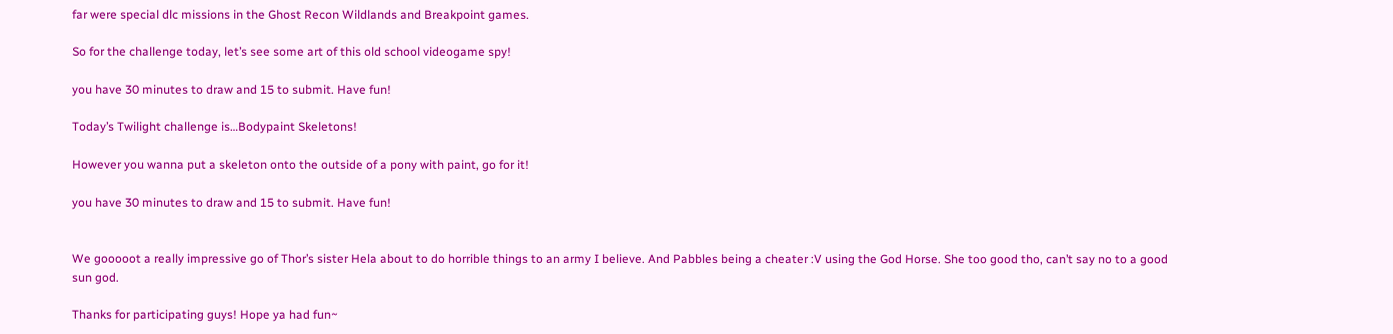far were special dlc missions in the Ghost Recon Wildlands and Breakpoint games.

So for the challenge today, let’s see some art of this old school videogame spy!

you have 30 minutes to draw and 15 to submit. Have fun!

Today’s Twilight challenge is…Bodypaint Skeletons!

However you wanna put a skeleton onto the outside of a pony with paint, go for it!

you have 30 minutes to draw and 15 to submit. Have fun!


We gooooot a really impressive go of Thor’s sister Hela about to do horrible things to an army I believe. And Pabbles being a cheater :V using the God Horse. She too good tho, can’t say no to a good sun god.

Thanks for participating guys! Hope ya had fun~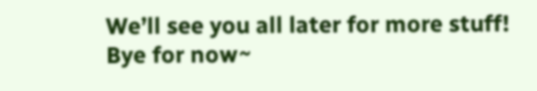We’ll see you all later for more stuff! Bye for now~